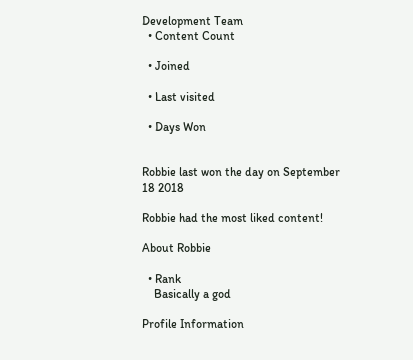Development Team
  • Content Count

  • Joined

  • Last visited

  • Days Won


Robbie last won the day on September 18 2018

Robbie had the most liked content!

About Robbie

  • Rank
    Basically a god

Profile Information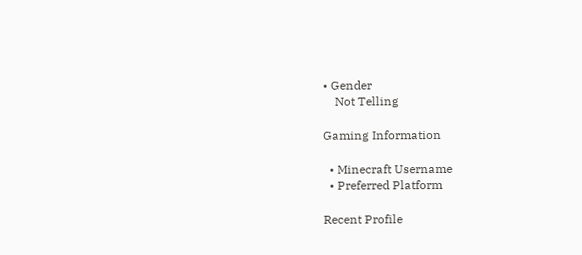• Gender
    Not Telling

Gaming Information

  • Minecraft Username
  • Preferred Platform

Recent Profile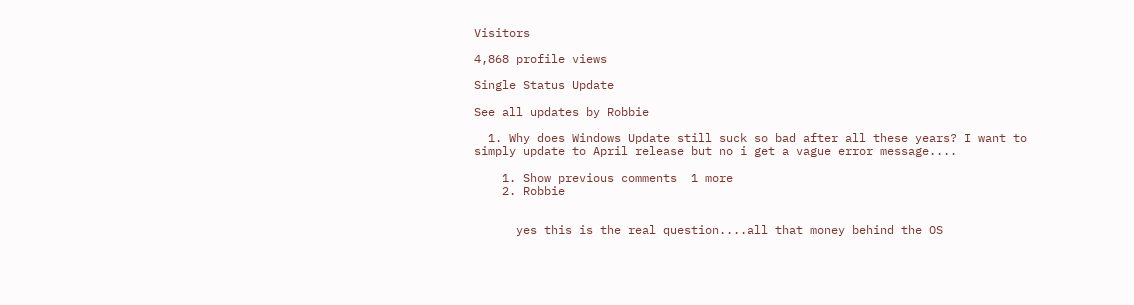Visitors

4,868 profile views

Single Status Update

See all updates by Robbie

  1. Why does Windows Update still suck so bad after all these years? I want to simply update to April release but no i get a vague error message....

    1. Show previous comments  1 more
    2. Robbie


      yes this is the real question....all that money behind the OS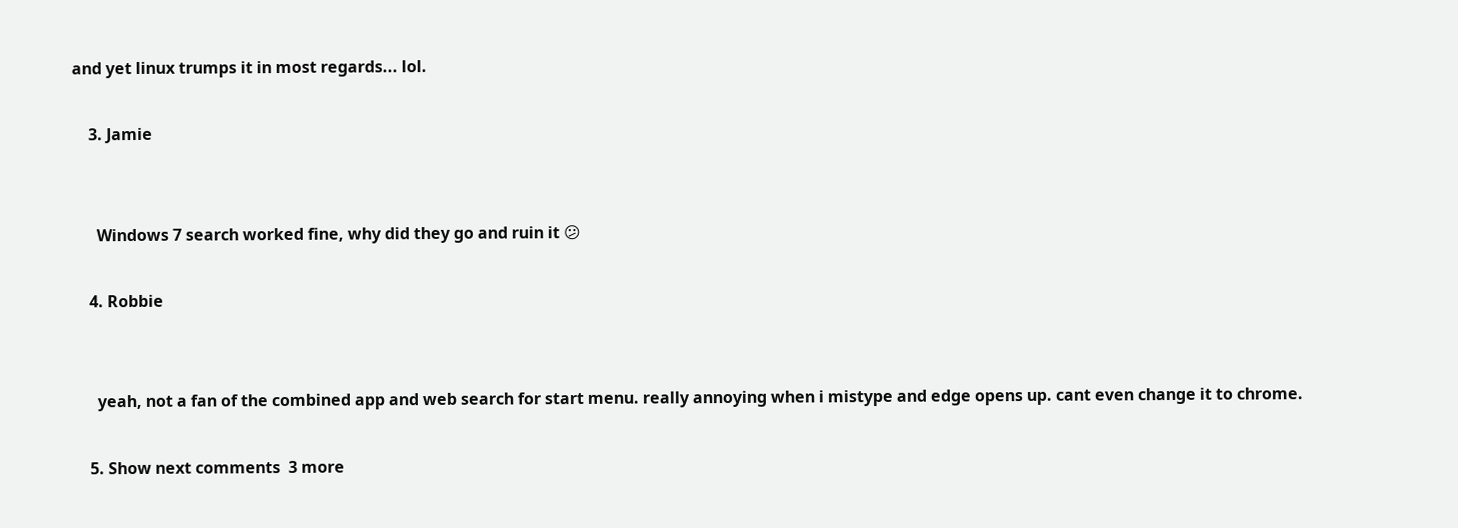and yet linux trumps it in most regards... lol.

    3. Jamie


      Windows 7 search worked fine, why did they go and ruin it 😕

    4. Robbie


      yeah, not a fan of the combined app and web search for start menu. really annoying when i mistype and edge opens up. cant even change it to chrome.

    5. Show next comments  3 more